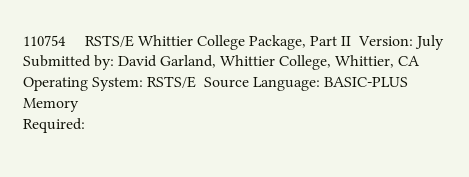110754     RSTS/E Whittier College Package, Part II  Version: July
Submitted by: David Garland, Whittier College, Whittier, CA
Operating System: RSTS/E  Source Language: BASIC-PLUS  Memory
Required: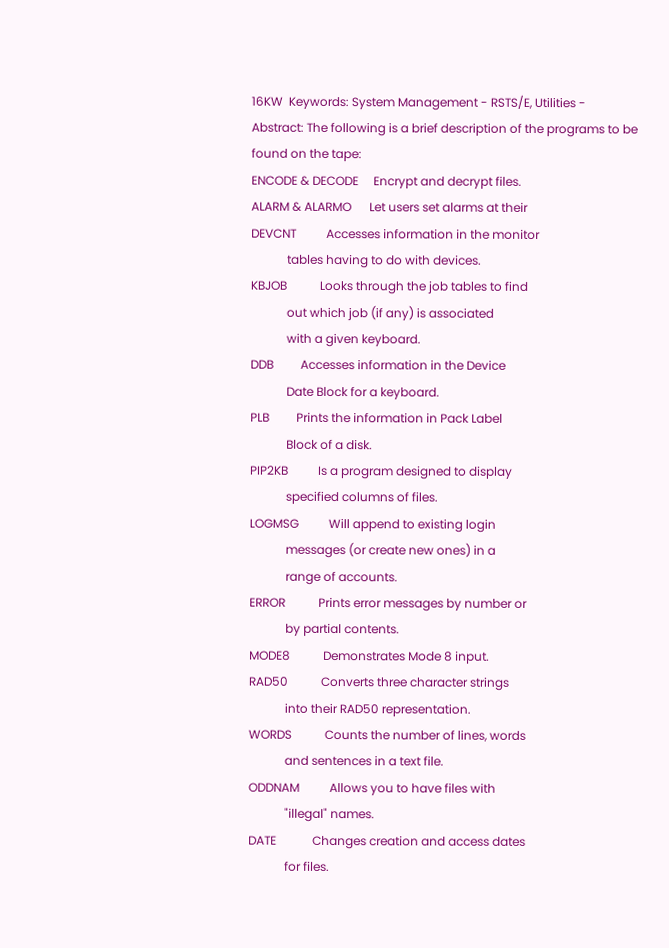16KW  Keywords: System Management - RSTS/E, Utilities -
Abstract: The following is a brief description of the programs to be
found on the tape:
ENCODE & DECODE     Encrypt and decrypt files.
ALARM & ALARMO      Let users set alarms at their
DEVCNT          Accesses information in the monitor
            tables having to do with devices.
KBJOB           Looks through the job tables to find
            out which job (if any) is associated
            with a given keyboard.
DDB         Accesses information in the Device
            Date Block for a keyboard.
PLB         Prints the information in Pack Label
            Block of a disk.
PIP2KB          Is a program designed to display
            specified columns of files.
LOGMSG          Will append to existing login
            messages (or create new ones) in a
            range of accounts.
ERROR           Prints error messages by number or
            by partial contents.
MODE8           Demonstrates Mode 8 input.
RAD50           Converts three character strings
            into their RAD50 representation.
WORDS           Counts the number of lines, words
            and sentences in a text file.
ODDNAM          Allows you to have files with
            "illegal" names.
DATE            Changes creation and access dates
            for files.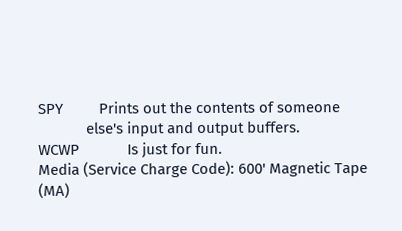SPY         Prints out the contents of someone
            else's input and output buffers.
WCWP            Is just for fun.
Media (Service Charge Code): 600' Magnetic Tape (MA)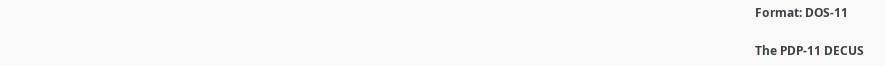Format: DOS-11

The PDP-11 DECUS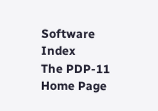Software Index
The PDP-11 Home Page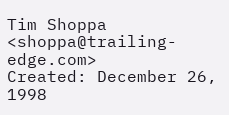Tim Shoppa <shoppa@trailing-edge.com>
Created: December 26, 1998